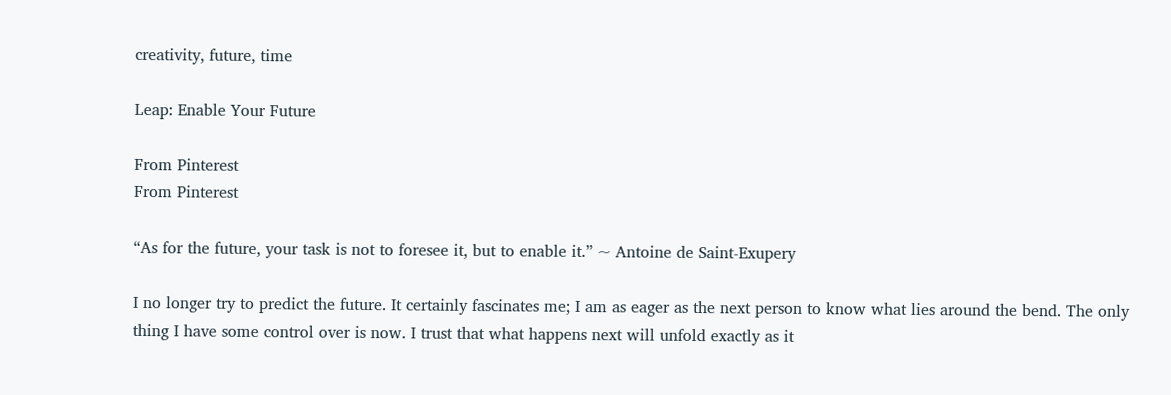creativity, future, time

Leap: Enable Your Future

From Pinterest
From Pinterest

“As for the future, your task is not to foresee it, but to enable it.” ~ Antoine de Saint-Exupery

I no longer try to predict the future. It certainly fascinates me; I am as eager as the next person to know what lies around the bend. The only thing I have some control over is now. I trust that what happens next will unfold exactly as it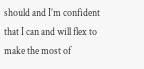should and I’m confident that I can and will flex to make the most of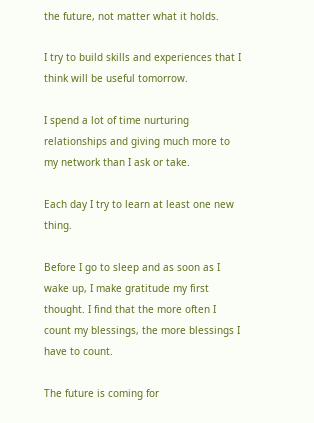the future, not matter what it holds.

I try to build skills and experiences that I think will be useful tomorrow.

I spend a lot of time nurturing relationships and giving much more to my network than I ask or take.

Each day I try to learn at least one new thing.

Before I go to sleep and as soon as I wake up, I make gratitude my first thought. I find that the more often I count my blessings, the more blessings I have to count.

The future is coming for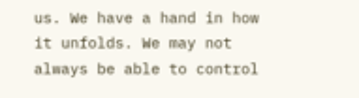us. We have a hand in how it unfolds. We may not always be able to control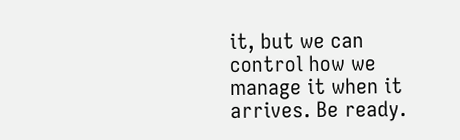it, but we can control how we manage it when it arrives. Be ready.